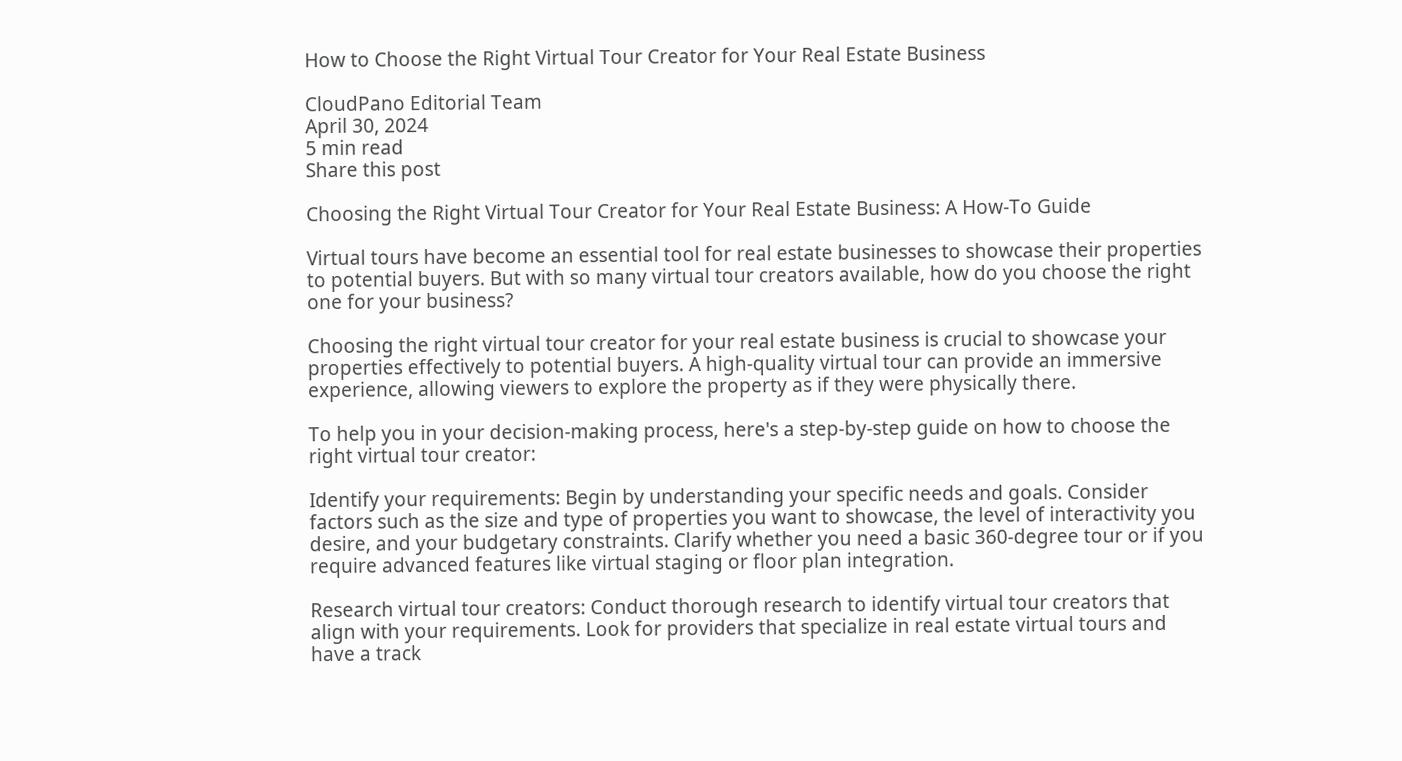How to Choose the Right Virtual Tour Creator for Your Real Estate Business

CloudPano Editorial Team
April 30, 2024
5 min read
Share this post

Choosing the Right Virtual Tour Creator for Your Real Estate Business: A How-To Guide

Virtual tours have become an essential tool for real estate businesses to showcase their properties to potential buyers. But with so many virtual tour creators available, how do you choose the right one for your business?

Choosing the right virtual tour creator for your real estate business is crucial to showcase your properties effectively to potential buyers. A high-quality virtual tour can provide an immersive experience, allowing viewers to explore the property as if they were physically there.

To help you in your decision-making process, here's a step-by-step guide on how to choose the right virtual tour creator:

Identify your requirements: Begin by understanding your specific needs and goals. Consider factors such as the size and type of properties you want to showcase, the level of interactivity you desire, and your budgetary constraints. Clarify whether you need a basic 360-degree tour or if you require advanced features like virtual staging or floor plan integration.

Research virtual tour creators: Conduct thorough research to identify virtual tour creators that align with your requirements. Look for providers that specialize in real estate virtual tours and have a track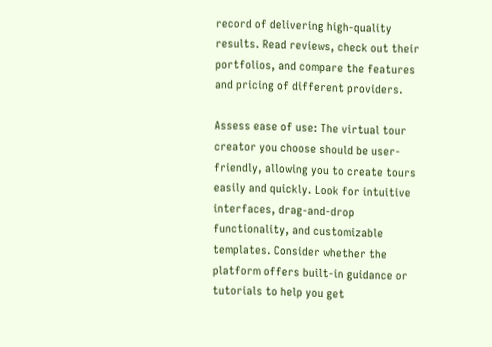record of delivering high-quality results. Read reviews, check out their portfolios, and compare the features and pricing of different providers.

Assess ease of use: The virtual tour creator you choose should be user-friendly, allowing you to create tours easily and quickly. Look for intuitive interfaces, drag-and-drop functionality, and customizable templates. Consider whether the platform offers built-in guidance or tutorials to help you get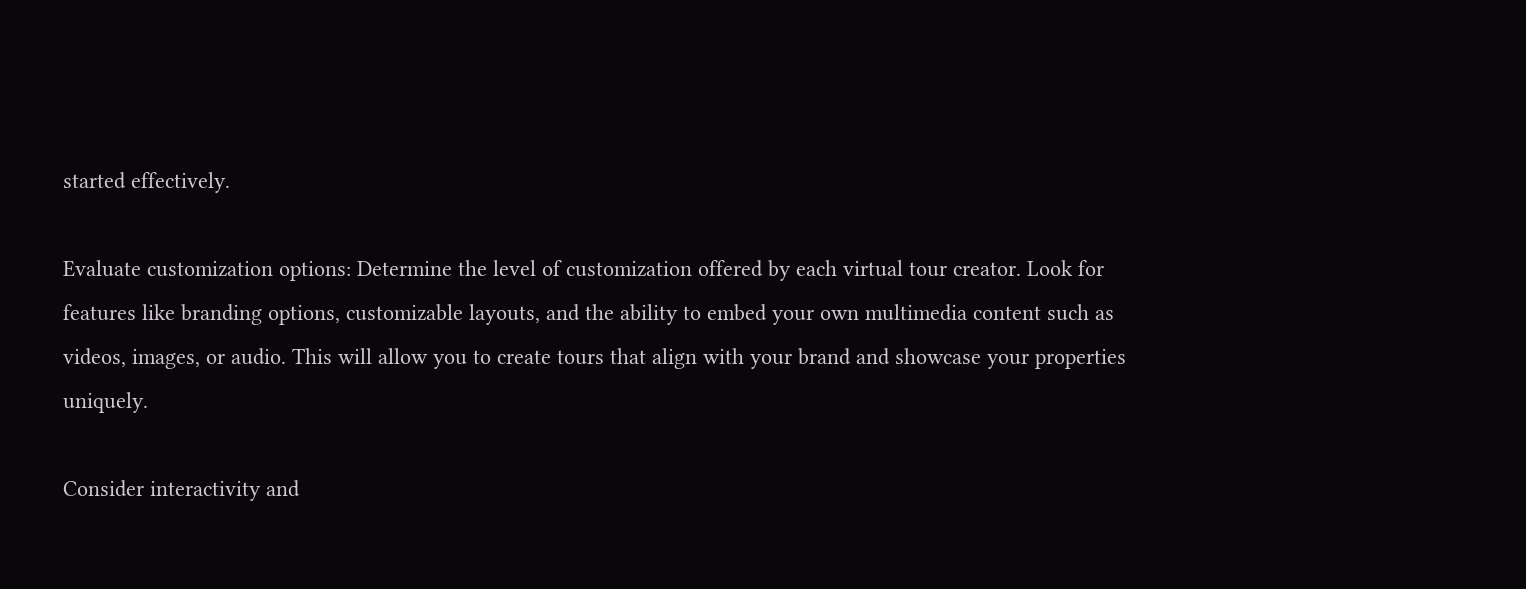started effectively.

Evaluate customization options: Determine the level of customization offered by each virtual tour creator. Look for features like branding options, customizable layouts, and the ability to embed your own multimedia content such as videos, images, or audio. This will allow you to create tours that align with your brand and showcase your properties uniquely.

Consider interactivity and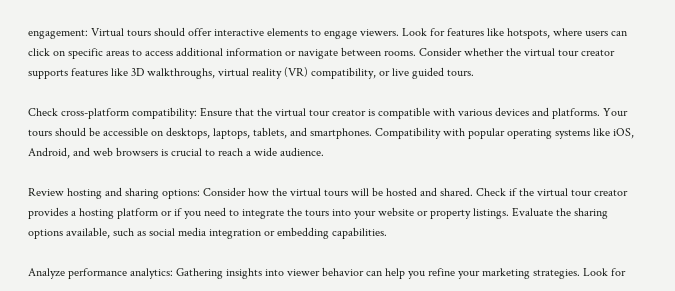engagement: Virtual tours should offer interactive elements to engage viewers. Look for features like hotspots, where users can click on specific areas to access additional information or navigate between rooms. Consider whether the virtual tour creator supports features like 3D walkthroughs, virtual reality (VR) compatibility, or live guided tours.

Check cross-platform compatibility: Ensure that the virtual tour creator is compatible with various devices and platforms. Your tours should be accessible on desktops, laptops, tablets, and smartphones. Compatibility with popular operating systems like iOS, Android, and web browsers is crucial to reach a wide audience.

Review hosting and sharing options: Consider how the virtual tours will be hosted and shared. Check if the virtual tour creator provides a hosting platform or if you need to integrate the tours into your website or property listings. Evaluate the sharing options available, such as social media integration or embedding capabilities.

Analyze performance analytics: Gathering insights into viewer behavior can help you refine your marketing strategies. Look for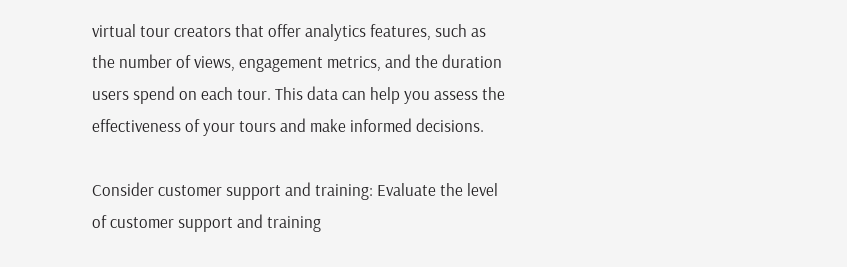virtual tour creators that offer analytics features, such as the number of views, engagement metrics, and the duration users spend on each tour. This data can help you assess the effectiveness of your tours and make informed decisions.

Consider customer support and training: Evaluate the level of customer support and training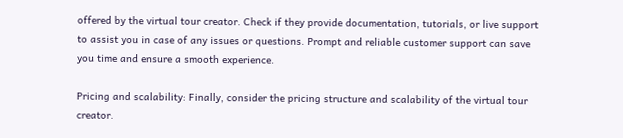offered by the virtual tour creator. Check if they provide documentation, tutorials, or live support to assist you in case of any issues or questions. Prompt and reliable customer support can save you time and ensure a smooth experience.

Pricing and scalability: Finally, consider the pricing structure and scalability of the virtual tour creator.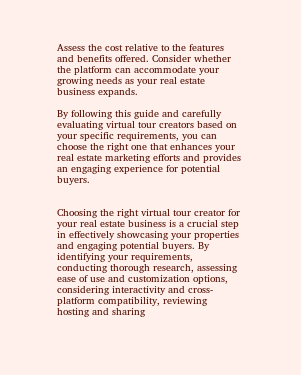Assess the cost relative to the features and benefits offered. Consider whether the platform can accommodate your growing needs as your real estate business expands.

By following this guide and carefully evaluating virtual tour creators based on your specific requirements, you can choose the right one that enhances your real estate marketing efforts and provides an engaging experience for potential buyers.


Choosing the right virtual tour creator for your real estate business is a crucial step in effectively showcasing your properties and engaging potential buyers. By identifying your requirements, conducting thorough research, assessing ease of use and customization options, considering interactivity and cross-platform compatibility, reviewing hosting and sharing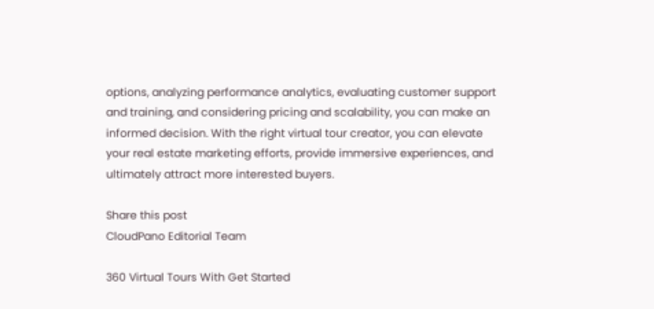options, analyzing performance analytics, evaluating customer support and training, and considering pricing and scalability, you can make an informed decision. With the right virtual tour creator, you can elevate your real estate marketing efforts, provide immersive experiences, and ultimately attract more interested buyers.

Share this post
CloudPano Editorial Team

360 Virtual Tours With Get Started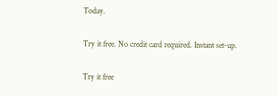Today.

Try it free. No credit card required. Instant set-up.

Try it free